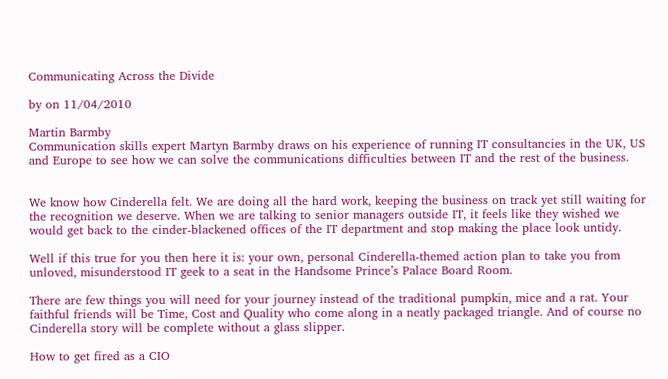Communicating Across the Divide

by on 11/04/2010

Martin Barmby
Communication skills expert Martyn Barmby draws on his experience of running IT consultancies in the UK, US and Europe to see how we can solve the communications difficulties between IT and the rest of the business.


We know how Cinderella felt. We are doing all the hard work, keeping the business on track yet still waiting for the recognition we deserve. When we are talking to senior managers outside IT, it feels like they wished we would get back to the cinder-blackened offices of the IT department and stop making the place look untidy.

Well if this true for you then here it is: your own, personal Cinderella-themed action plan to take you from unloved, misunderstood IT geek to a seat in the Handsome Prince’s Palace Board Room.

There are few things you will need for your journey instead of the traditional pumpkin, mice and a rat. Your faithful friends will be Time, Cost and Quality who come along in a neatly packaged triangle. And of course no Cinderella story will be complete without a glass slipper.

How to get fired as a CIO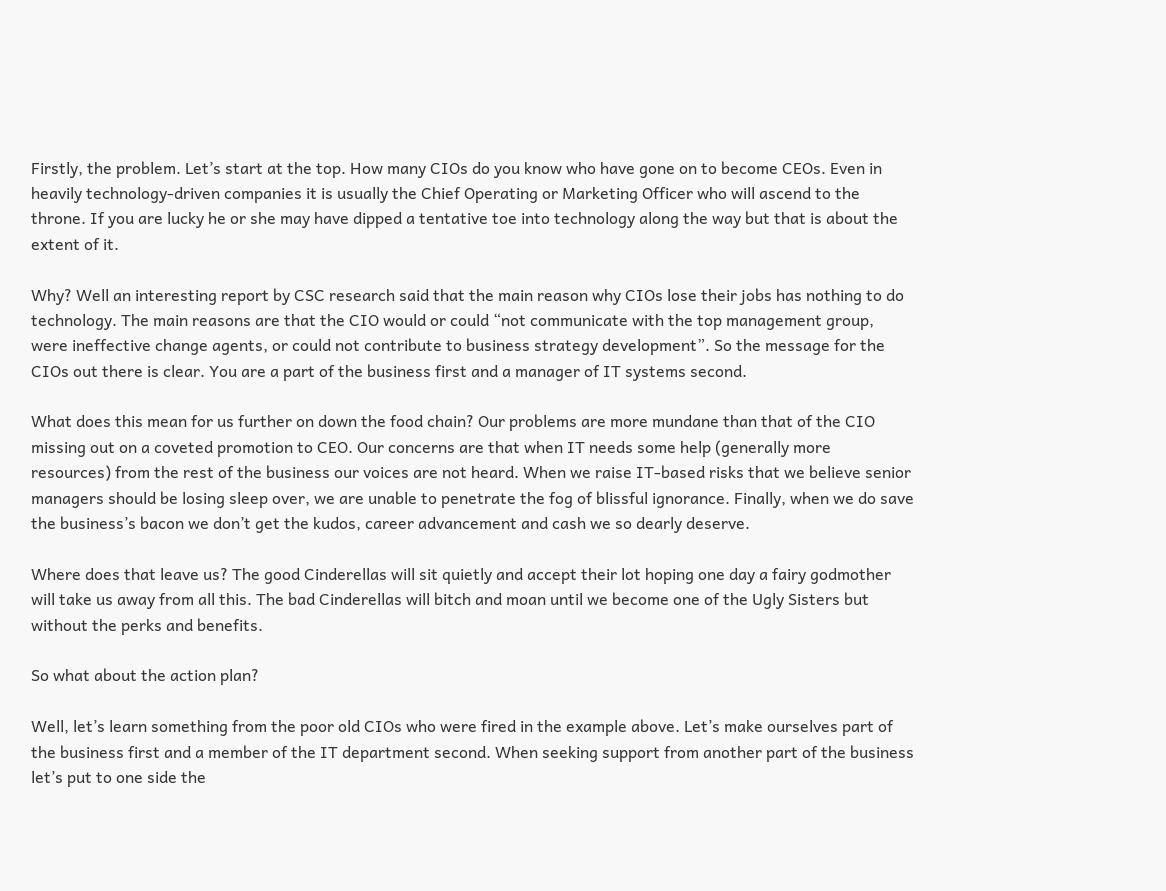Firstly, the problem. Let’s start at the top. How many CIOs do you know who have gone on to become CEOs. Even in heavily technology-driven companies it is usually the Chief Operating or Marketing Officer who will ascend to the throne. If you are lucky he or she may have dipped a tentative toe into technology along the way but that is about the extent of it.

Why? Well an interesting report by CSC research said that the main reason why CIOs lose their jobs has nothing to do technology. The main reasons are that the CIO would or could “not communicate with the top management group, were ineffective change agents, or could not contribute to business strategy development”. So the message for the CIOs out there is clear. You are a part of the business first and a manager of IT systems second.

What does this mean for us further on down the food chain? Our problems are more mundane than that of the CIO missing out on a coveted promotion to CEO. Our concerns are that when IT needs some help (generally more resources) from the rest of the business our voices are not heard. When we raise IT-based risks that we believe senior managers should be losing sleep over, we are unable to penetrate the fog of blissful ignorance. Finally, when we do save the business’s bacon we don’t get the kudos, career advancement and cash we so dearly deserve.

Where does that leave us? The good Cinderellas will sit quietly and accept their lot hoping one day a fairy godmother will take us away from all this. The bad Cinderellas will bitch and moan until we become one of the Ugly Sisters but without the perks and benefits.

So what about the action plan?

Well, let’s learn something from the poor old CIOs who were fired in the example above. Let’s make ourselves part of the business first and a member of the IT department second. When seeking support from another part of the business let’s put to one side the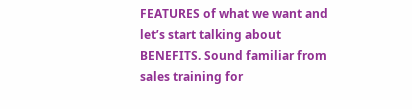FEATURES of what we want and let’s start talking about BENEFITS. Sound familiar from sales training for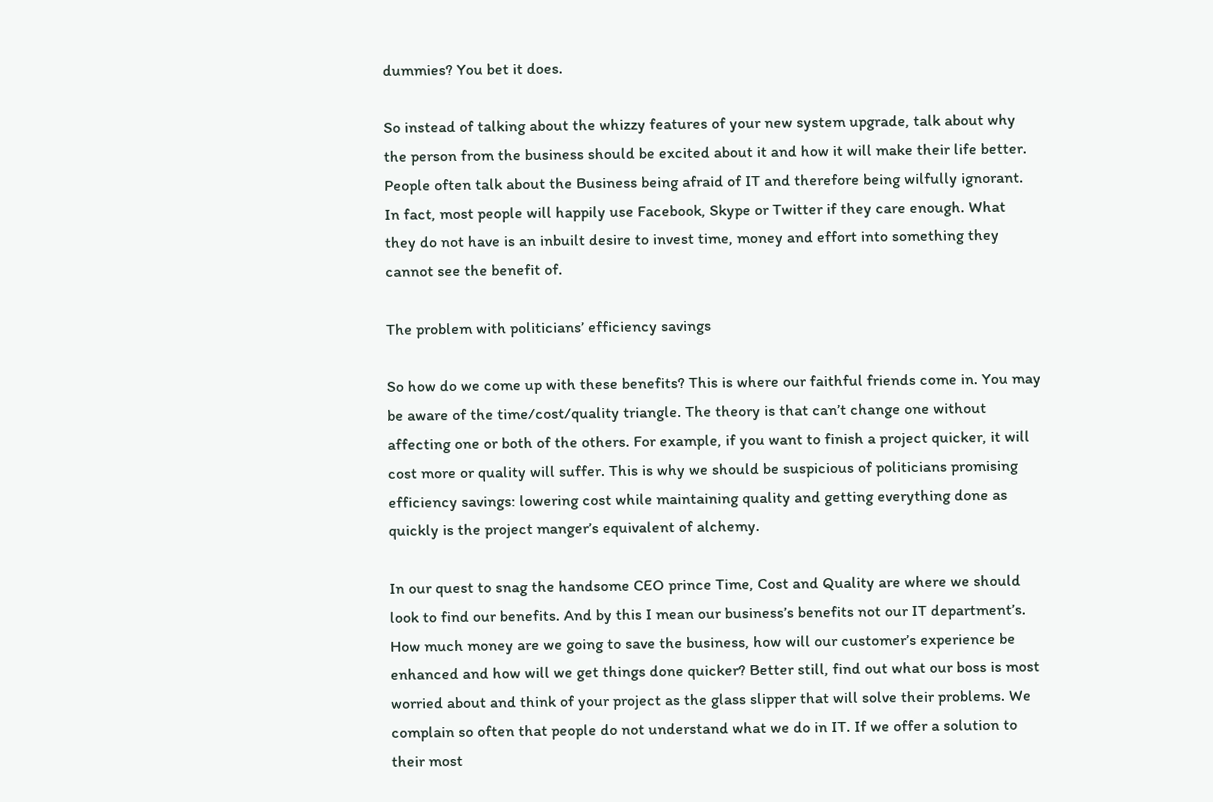dummies? You bet it does.

So instead of talking about the whizzy features of your new system upgrade, talk about why the person from the business should be excited about it and how it will make their life better. People often talk about the Business being afraid of IT and therefore being wilfully ignorant. In fact, most people will happily use Facebook, Skype or Twitter if they care enough. What they do not have is an inbuilt desire to invest time, money and effort into something they cannot see the benefit of.

The problem with politicians’ efficiency savings

So how do we come up with these benefits? This is where our faithful friends come in. You may be aware of the time/cost/quality triangle. The theory is that can’t change one without affecting one or both of the others. For example, if you want to finish a project quicker, it will cost more or quality will suffer. This is why we should be suspicious of politicians promising efficiency savings: lowering cost while maintaining quality and getting everything done as quickly is the project manger’s equivalent of alchemy.

In our quest to snag the handsome CEO prince Time, Cost and Quality are where we should look to find our benefits. And by this I mean our business’s benefits not our IT department’s. How much money are we going to save the business, how will our customer’s experience be enhanced and how will we get things done quicker? Better still, find out what our boss is most worried about and think of your project as the glass slipper that will solve their problems. We complain so often that people do not understand what we do in IT. If we offer a solution to their most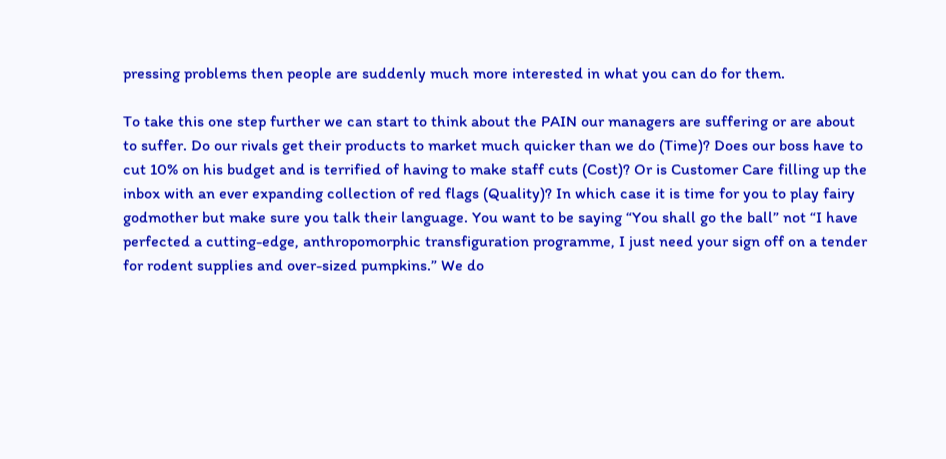pressing problems then people are suddenly much more interested in what you can do for them.

To take this one step further we can start to think about the PAIN our managers are suffering or are about to suffer. Do our rivals get their products to market much quicker than we do (Time)? Does our boss have to cut 10% on his budget and is terrified of having to make staff cuts (Cost)? Or is Customer Care filling up the inbox with an ever expanding collection of red flags (Quality)? In which case it is time for you to play fairy godmother but make sure you talk their language. You want to be saying “You shall go the ball” not “I have perfected a cutting-edge, anthropomorphic transfiguration programme, I just need your sign off on a tender for rodent supplies and over-sized pumpkins.” We do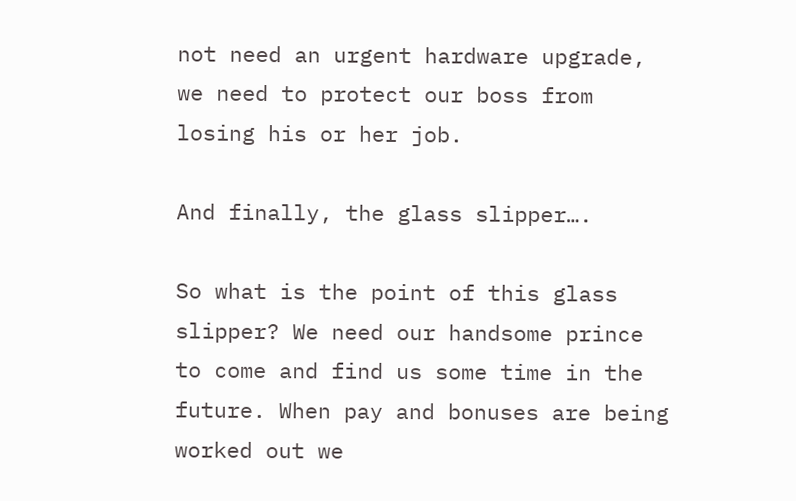not need an urgent hardware upgrade, we need to protect our boss from losing his or her job.

And finally, the glass slipper….

So what is the point of this glass slipper? We need our handsome prince to come and find us some time in the future. When pay and bonuses are being worked out we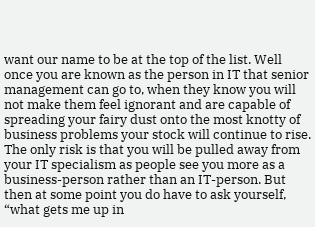want our name to be at the top of the list. Well once you are known as the person in IT that senior management can go to, when they know you will not make them feel ignorant and are capable of spreading your fairy dust onto the most knotty of business problems your stock will continue to rise. The only risk is that you will be pulled away from your IT specialism as people see you more as a business-person rather than an IT-person. But then at some point you do have to ask yourself, “what gets me up in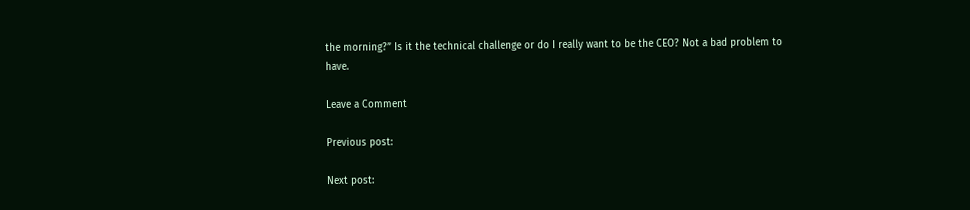the morning?” Is it the technical challenge or do I really want to be the CEO? Not a bad problem to have.

Leave a Comment

Previous post:

Next post: